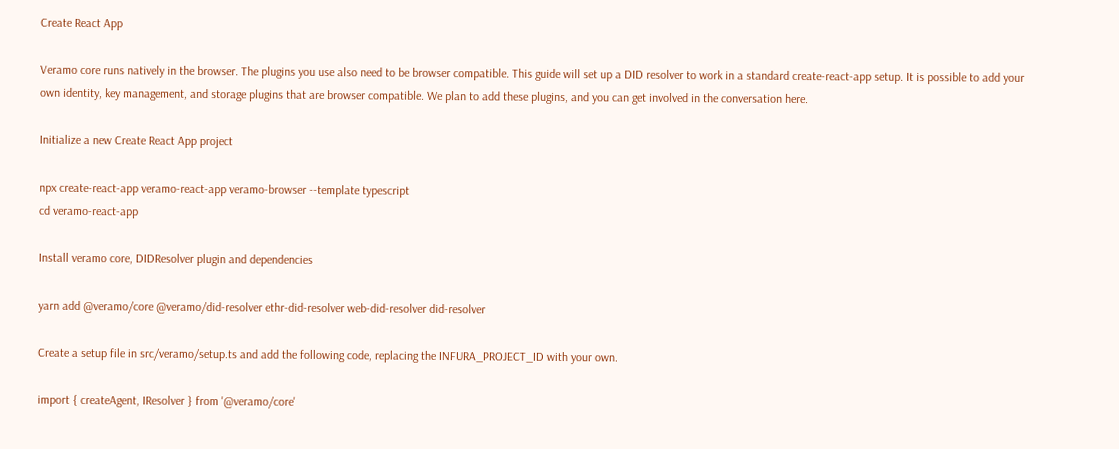Create React App

Veramo core runs natively in the browser. The plugins you use also need to be browser compatible. This guide will set up a DID resolver to work in a standard create-react-app setup. It is possible to add your own identity, key management, and storage plugins that are browser compatible. We plan to add these plugins, and you can get involved in the conversation here.

Initialize a new Create React App project

npx create-react-app veramo-react-app veramo-browser --template typescript
cd veramo-react-app

Install veramo core, DIDResolver plugin and dependencies

yarn add @veramo/core @veramo/did-resolver ethr-did-resolver web-did-resolver did-resolver

Create a setup file in src/veramo/setup.ts and add the following code, replacing the INFURA_PROJECT_ID with your own.

import { createAgent, IResolver } from '@veramo/core'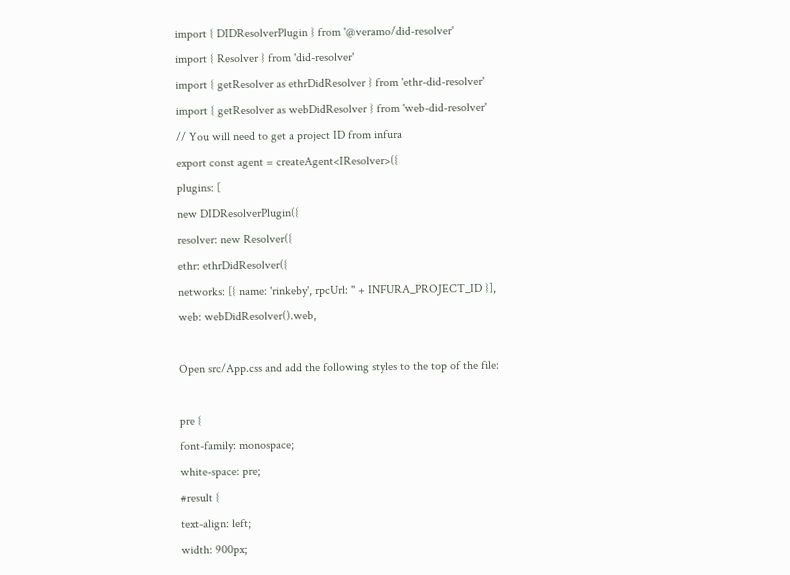import { DIDResolverPlugin } from '@veramo/did-resolver'
import { Resolver } from 'did-resolver'
import { getResolver as ethrDidResolver } from 'ethr-did-resolver'
import { getResolver as webDidResolver } from 'web-did-resolver'
// You will need to get a project ID from infura
export const agent = createAgent<IResolver>({
plugins: [
new DIDResolverPlugin({
resolver: new Resolver({
ethr: ethrDidResolver({
networks: [{ name: 'rinkeby', rpcUrl: '' + INFURA_PROJECT_ID }],
web: webDidResolver().web,

Open src/App.css and add the following styles to the top of the file:

pre {
font-family: monospace;
white-space: pre;
#result {
text-align: left;
width: 900px;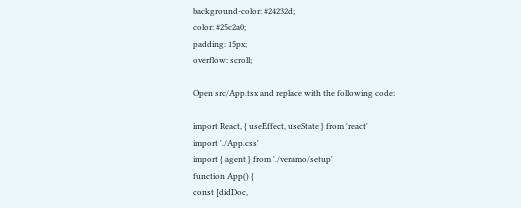background-color: #24232d;
color: #25c2a0;
padding: 15px;
overflow: scroll;

Open src/App.tsx and replace with the following code:

import React, { useEffect, useState } from 'react'
import './App.css'
import { agent } from './veramo/setup'
function App() {
const [didDoc,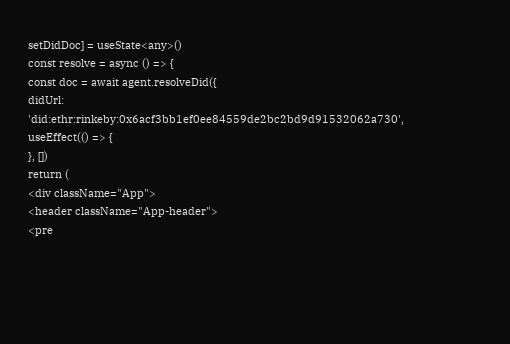setDidDoc] = useState<any>()
const resolve = async () => {
const doc = await agent.resolveDid({
didUrl: 'did:ethr:rinkeby:0x6acf3bb1ef0ee84559de2bc2bd9d91532062a730',
useEffect(() => {
}, [])
return (
<div className="App">
<header className="App-header">
<pre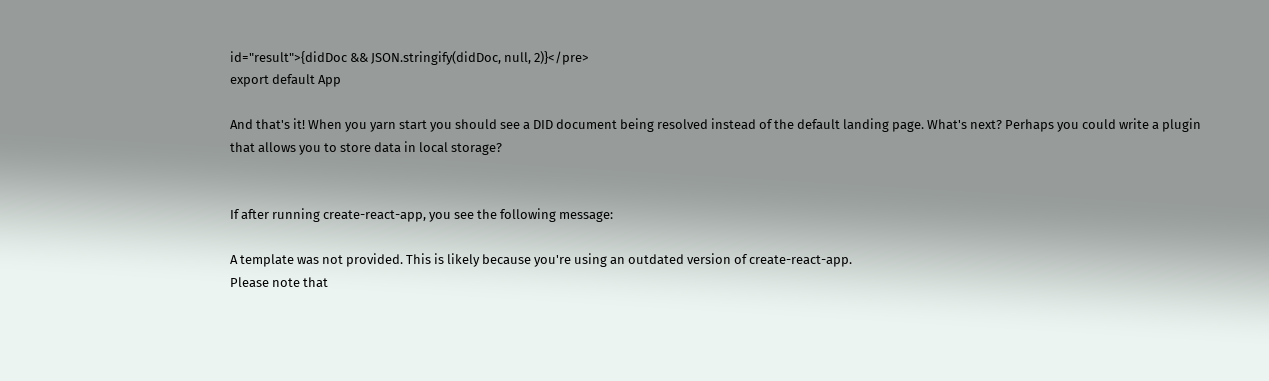id="result">{didDoc && JSON.stringify(didDoc, null, 2)}</pre>
export default App

And that's it! When you yarn start you should see a DID document being resolved instead of the default landing page. What's next? Perhaps you could write a plugin that allows you to store data in local storage?


If after running create-react-app, you see the following message:

A template was not provided. This is likely because you're using an outdated version of create-react-app.
Please note that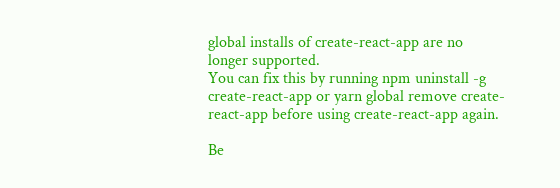global installs of create-react-app are no longer supported.
You can fix this by running npm uninstall -g create-react-app or yarn global remove create-react-app before using create-react-app again.

Be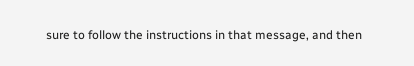sure to follow the instructions in that message, and then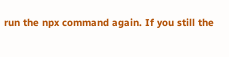run the npx command again. If you still the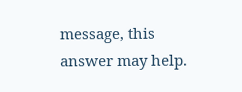message, this answer may help.